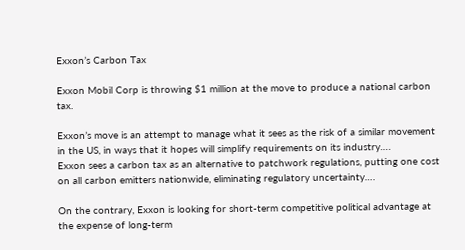Exxon’s Carbon Tax

Exxon Mobil Corp is throwing $1 million at the move to produce a national carbon tax.

Exxon’s move is an attempt to manage what it sees as the risk of a similar movement in the US, in ways that it hopes will simplify requirements on its industry….
Exxon sees a carbon tax as an alternative to patchwork regulations, putting one cost on all carbon emitters nationwide, eliminating regulatory uncertainty….

On the contrary, Exxon is looking for short-term competitive political advantage at the expense of long-term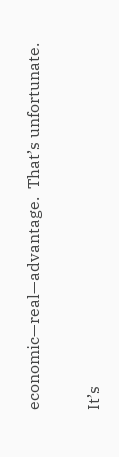economic—real—advantage.  That’s unfortunate.

It’s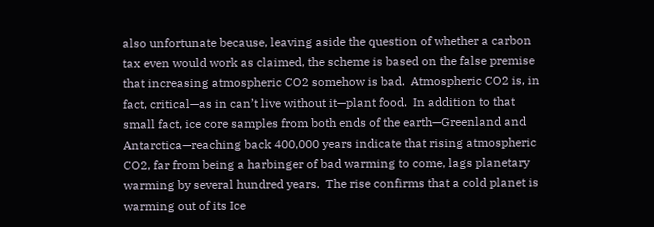also unfortunate because, leaving aside the question of whether a carbon tax even would work as claimed, the scheme is based on the false premise that increasing atmospheric CO2 somehow is bad.  Atmospheric CO2 is, in fact, critical—as in can’t live without it—plant food.  In addition to that small fact, ice core samples from both ends of the earth—Greenland and Antarctica—reaching back 400,000 years indicate that rising atmospheric CO2, far from being a harbinger of bad warming to come, lags planetary warming by several hundred years.  The rise confirms that a cold planet is warming out of its Ice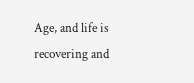Age, and life is recovering and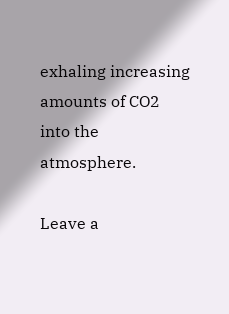exhaling increasing amounts of CO2 into the atmosphere.

Leave a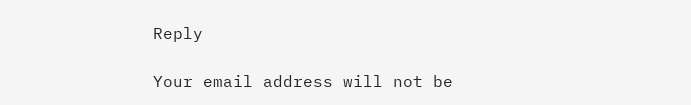Reply

Your email address will not be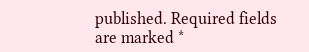published. Required fields are marked *